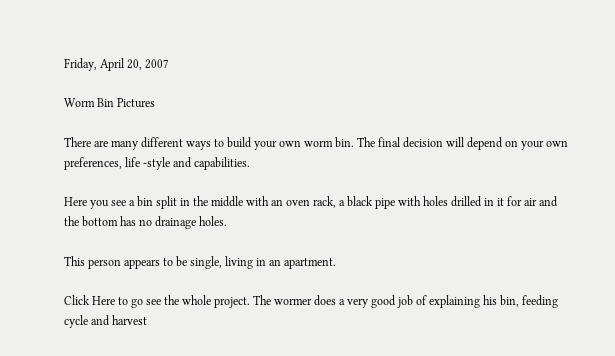Friday, April 20, 2007

Worm Bin Pictures

There are many different ways to build your own worm bin. The final decision will depend on your own preferences, life -style and capabilities.

Here you see a bin split in the middle with an oven rack, a black pipe with holes drilled in it for air and the bottom has no drainage holes.

This person appears to be single, living in an apartment.

Click Here to go see the whole project. The wormer does a very good job of explaining his bin, feeding cycle and harvest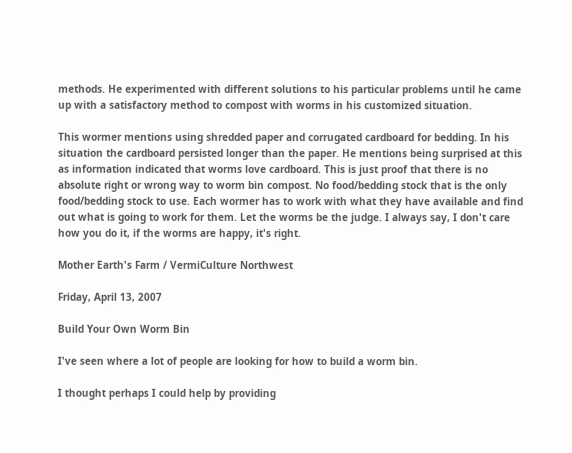methods. He experimented with different solutions to his particular problems until he came up with a satisfactory method to compost with worms in his customized situation.

This wormer mentions using shredded paper and corrugated cardboard for bedding. In his situation the cardboard persisted longer than the paper. He mentions being surprised at this as information indicated that worms love cardboard. This is just proof that there is no absolute right or wrong way to worm bin compost. No food/bedding stock that is the only food/bedding stock to use. Each wormer has to work with what they have available and find out what is going to work for them. Let the worms be the judge. I always say, I don't care how you do it, if the worms are happy, it's right.

Mother Earth's Farm / VermiCulture Northwest

Friday, April 13, 2007

Build Your Own Worm Bin

I've seen where a lot of people are looking for how to build a worm bin.

I thought perhaps I could help by providing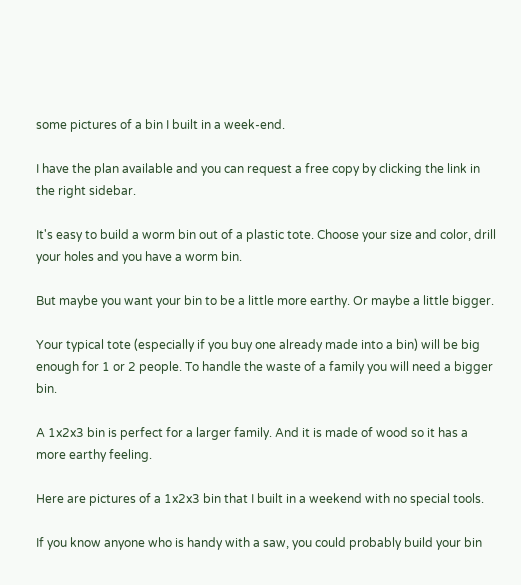some pictures of a bin I built in a week-end.

I have the plan available and you can request a free copy by clicking the link in the right sidebar.

It's easy to build a worm bin out of a plastic tote. Choose your size and color, drill your holes and you have a worm bin.

But maybe you want your bin to be a little more earthy. Or maybe a little bigger.

Your typical tote (especially if you buy one already made into a bin) will be big enough for 1 or 2 people. To handle the waste of a family you will need a bigger bin.

A 1x2x3 bin is perfect for a larger family. And it is made of wood so it has a more earthy feeling.

Here are pictures of a 1x2x3 bin that I built in a weekend with no special tools.

If you know anyone who is handy with a saw, you could probably build your bin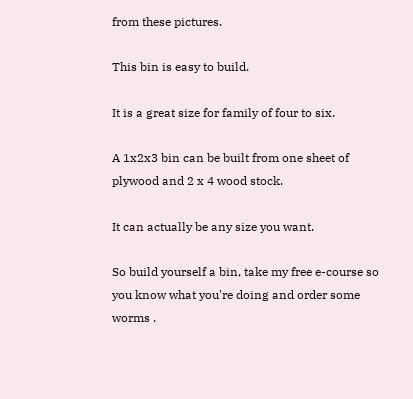from these pictures.

This bin is easy to build.

It is a great size for family of four to six.

A 1x2x3 bin can be built from one sheet of plywood and 2 x 4 wood stock.

It can actually be any size you want.

So build yourself a bin, take my free e-course so you know what you're doing and order some worms .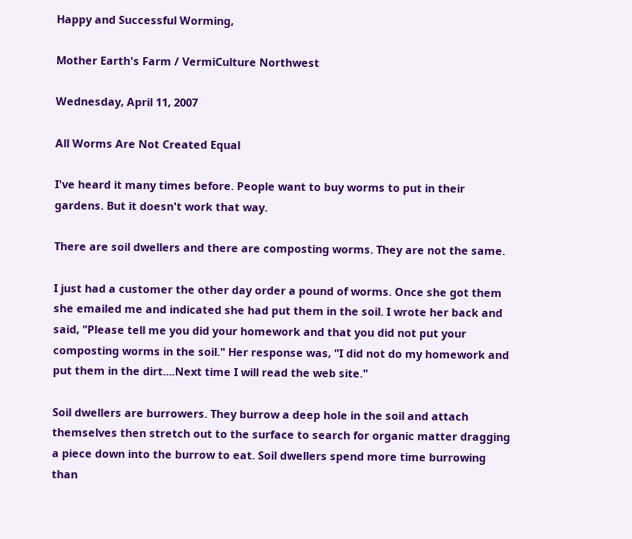Happy and Successful Worming,

Mother Earth's Farm / VermiCulture Northwest

Wednesday, April 11, 2007

All Worms Are Not Created Equal

I've heard it many times before. People want to buy worms to put in their gardens. But it doesn't work that way.

There are soil dwellers and there are composting worms. They are not the same.

I just had a customer the other day order a pound of worms. Once she got them she emailed me and indicated she had put them in the soil. I wrote her back and said, "Please tell me you did your homework and that you did not put your composting worms in the soil." Her response was, "I did not do my homework and put them in the dirt....Next time I will read the web site."

Soil dwellers are burrowers. They burrow a deep hole in the soil and attach themselves then stretch out to the surface to search for organic matter dragging a piece down into the burrow to eat. Soil dwellers spend more time burrowing than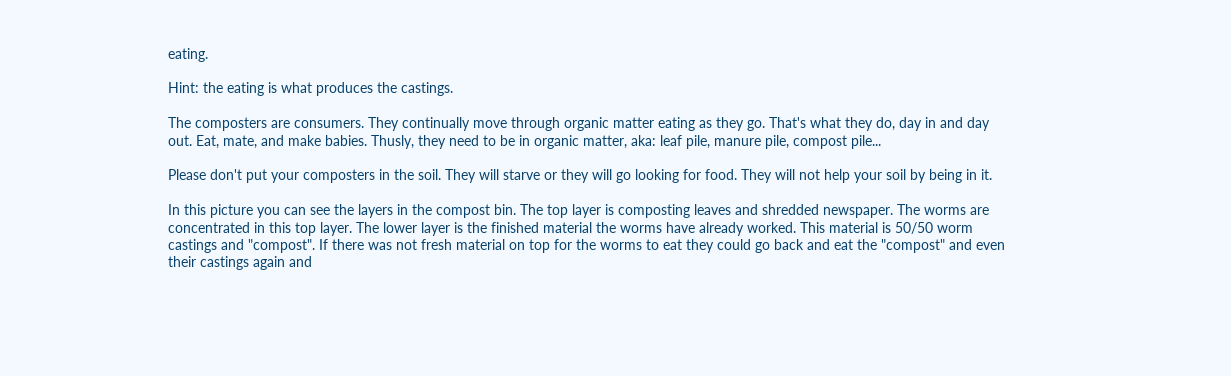eating.

Hint: the eating is what produces the castings.

The composters are consumers. They continually move through organic matter eating as they go. That's what they do, day in and day out. Eat, mate, and make babies. Thusly, they need to be in organic matter, aka: leaf pile, manure pile, compost pile...

Please don't put your composters in the soil. They will starve or they will go looking for food. They will not help your soil by being in it.

In this picture you can see the layers in the compost bin. The top layer is composting leaves and shredded newspaper. The worms are concentrated in this top layer. The lower layer is the finished material the worms have already worked. This material is 50/50 worm castings and "compost". If there was not fresh material on top for the worms to eat they could go back and eat the "compost" and even their castings again and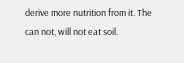derive more nutrition from it. The can not, will not eat soil.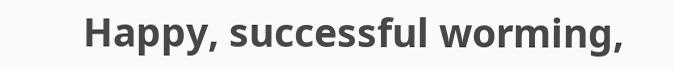Happy, successful worming,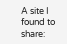A site I found to share: